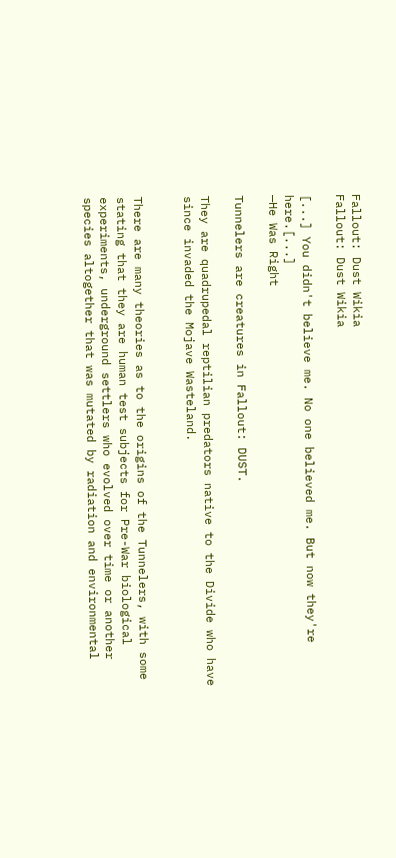Fallout: Dust Wikia
Fallout: Dust Wikia

[...] You didn't believe me. No one believed me. But now they're here.[...]
—He Was Right

Tunnelers are creatures in Fallout: DUST.

They are quadrupedal reptilian predators native to the Divide who have since invaded the Mojave Wasteland.


There are many theories as to the origins of the Tunnelers, with some stating that they are human test subjects for Pre-War biological experiments, underground settlers who evolved over time or another species altogether that was mutated by radiation and environmental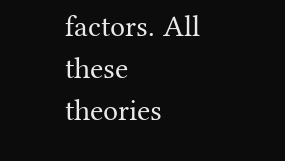factors. All these theories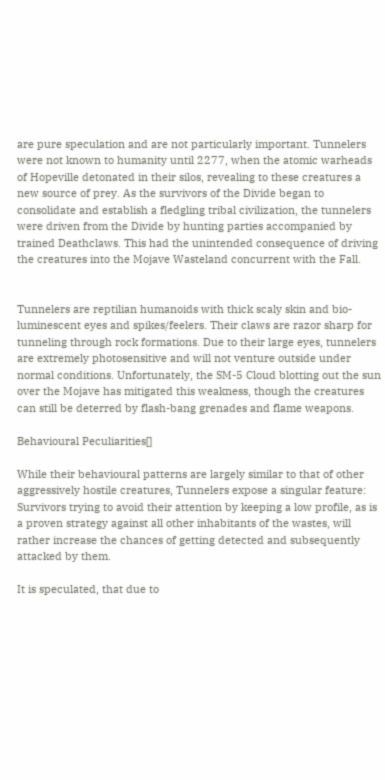are pure speculation and are not particularly important. Tunnelers were not known to humanity until 2277, when the atomic warheads of Hopeville detonated in their silos, revealing to these creatures a new source of prey. As the survivors of the Divide began to consolidate and establish a fledgling tribal civilization, the tunnelers were driven from the Divide by hunting parties accompanied by trained Deathclaws. This had the unintended consequence of driving the creatures into the Mojave Wasteland concurrent with the Fall.


Tunnelers are reptilian humanoids with thick scaly skin and bio-luminescent eyes and spikes/feelers. Their claws are razor sharp for tunneling through rock formations. Due to their large eyes, tunnelers are extremely photosensitive and will not venture outside under normal conditions. Unfortunately, the SM-5 Cloud blotting out the sun over the Mojave has mitigated this weakness, though the creatures can still be deterred by flash-bang grenades and flame weapons.

Behavioural Peculiarities[]

While their behavioural patterns are largely similar to that of other aggressively hostile creatures, Tunnelers expose a singular feature: Survivors trying to avoid their attention by keeping a low profile, as is a proven strategy against all other inhabitants of the wastes, will rather increase the chances of getting detected and subsequently attacked by them.

It is speculated, that due to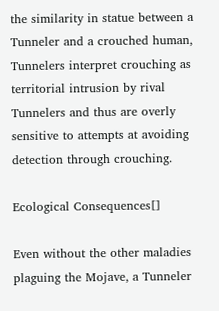the similarity in statue between a Tunneler and a crouched human, Tunnelers interpret crouching as territorial intrusion by rival Tunnelers and thus are overly sensitive to attempts at avoiding detection through crouching.

Ecological Consequences[]

Even without the other maladies plaguing the Mojave, a Tunneler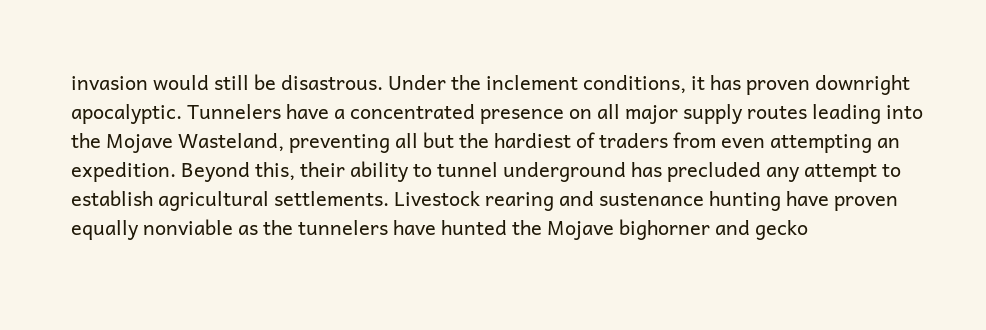invasion would still be disastrous. Under the inclement conditions, it has proven downright apocalyptic. Tunnelers have a concentrated presence on all major supply routes leading into the Mojave Wasteland, preventing all but the hardiest of traders from even attempting an expedition. Beyond this, their ability to tunnel underground has precluded any attempt to establish agricultural settlements. Livestock rearing and sustenance hunting have proven equally nonviable as the tunnelers have hunted the Mojave bighorner and gecko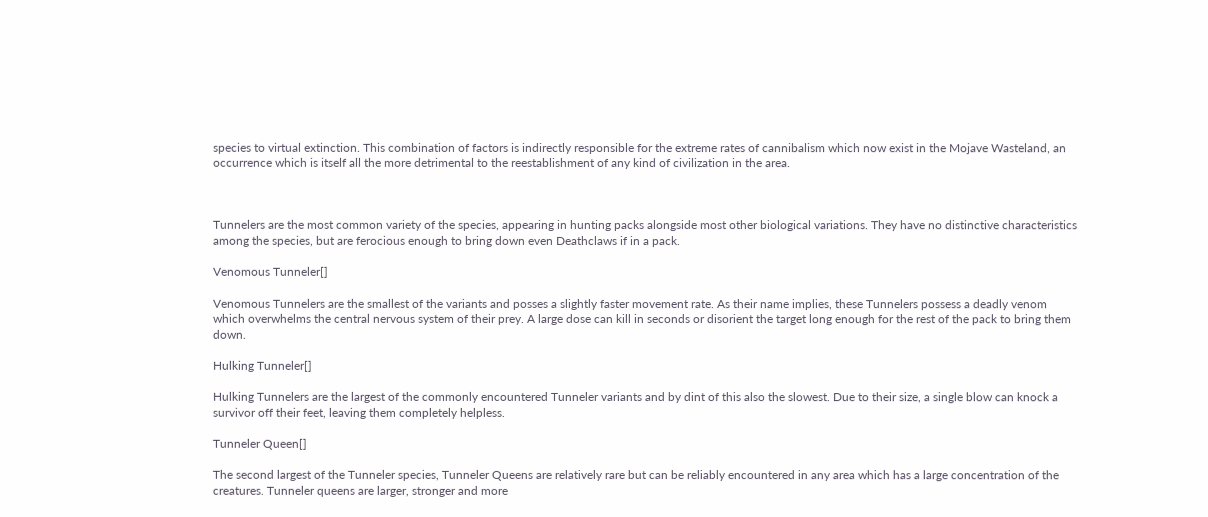species to virtual extinction. This combination of factors is indirectly responsible for the extreme rates of cannibalism which now exist in the Mojave Wasteland, an occurrence which is itself all the more detrimental to the reestablishment of any kind of civilization in the area.



Tunnelers are the most common variety of the species, appearing in hunting packs alongside most other biological variations. They have no distinctive characteristics among the species, but are ferocious enough to bring down even Deathclaws if in a pack.

Venomous Tunneler[]

Venomous Tunnelers are the smallest of the variants and posses a slightly faster movement rate. As their name implies, these Tunnelers possess a deadly venom which overwhelms the central nervous system of their prey. A large dose can kill in seconds or disorient the target long enough for the rest of the pack to bring them down.

Hulking Tunneler[]

Hulking Tunnelers are the largest of the commonly encountered Tunneler variants and by dint of this also the slowest. Due to their size, a single blow can knock a survivor off their feet, leaving them completely helpless.

Tunneler Queen[]

The second largest of the Tunneler species, Tunneler Queens are relatively rare but can be reliably encountered in any area which has a large concentration of the creatures. Tunneler queens are larger, stronger and more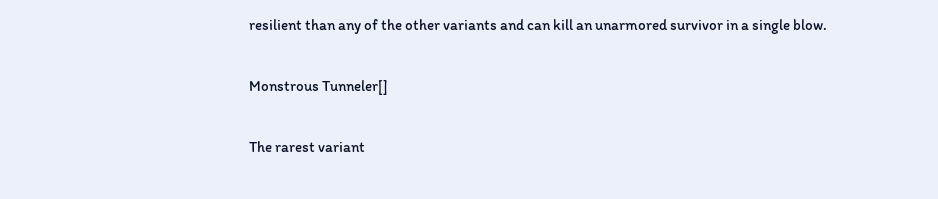resilient than any of the other variants and can kill an unarmored survivor in a single blow.

Monstrous Tunneler[]

The rarest variant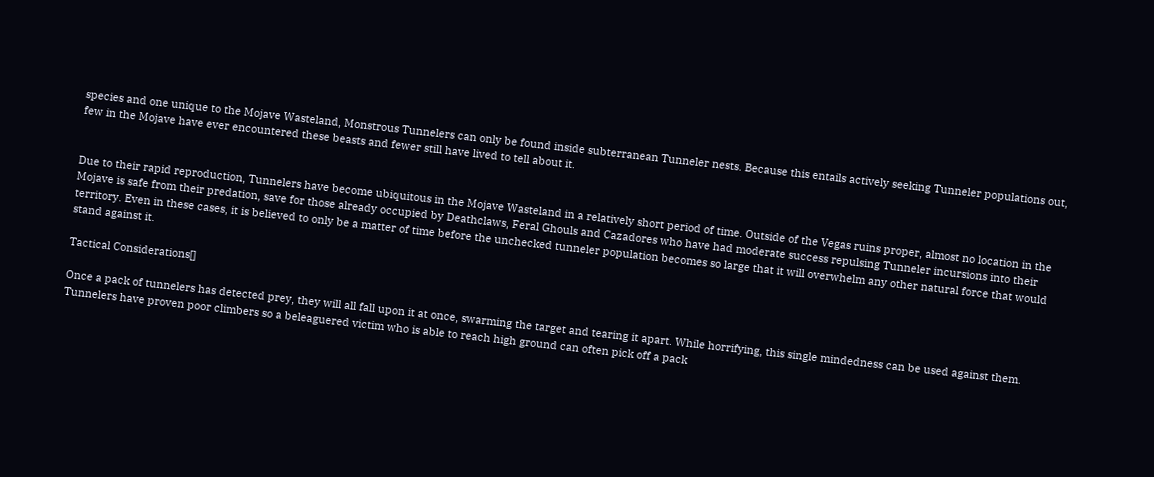species and one unique to the Mojave Wasteland, Monstrous Tunnelers can only be found inside subterranean Tunneler nests. Because this entails actively seeking Tunneler populations out, few in the Mojave have ever encountered these beasts and fewer still have lived to tell about it.


Due to their rapid reproduction, Tunnelers have become ubiquitous in the Mojave Wasteland in a relatively short period of time. Outside of the Vegas ruins proper, almost no location in the Mojave is safe from their predation, save for those already occupied by Deathclaws, Feral Ghouls and Cazadores who have had moderate success repulsing Tunneler incursions into their territory. Even in these cases, it is believed to only be a matter of time before the unchecked tunneler population becomes so large that it will overwhelm any other natural force that would stand against it.

Tactical Considerations[]

Once a pack of tunnelers has detected prey, they will all fall upon it at once, swarming the target and tearing it apart. While horrifying, this single mindedness can be used against them. Tunnelers have proven poor climbers so a beleaguered victim who is able to reach high ground can often pick off a pack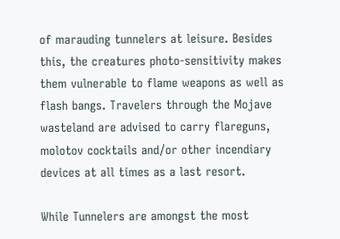of marauding tunnelers at leisure. Besides this, the creatures photo-sensitivity makes them vulnerable to flame weapons as well as flash bangs. Travelers through the Mojave wasteland are advised to carry flareguns, molotov cocktails and/or other incendiary devices at all times as a last resort.

While Tunnelers are amongst the most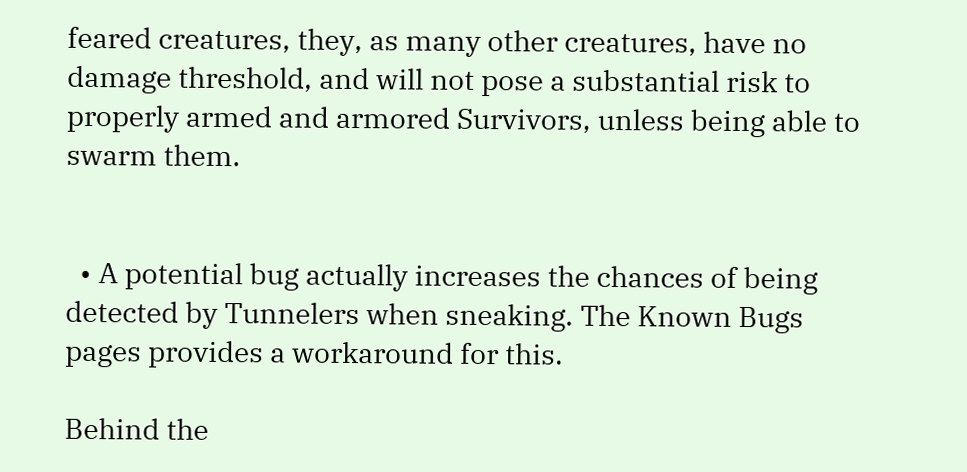feared creatures, they, as many other creatures, have no damage threshold, and will not pose a substantial risk to properly armed and armored Survivors, unless being able to swarm them.


  • A potential bug actually increases the chances of being detected by Tunnelers when sneaking. The Known Bugs pages provides a workaround for this.

Behind the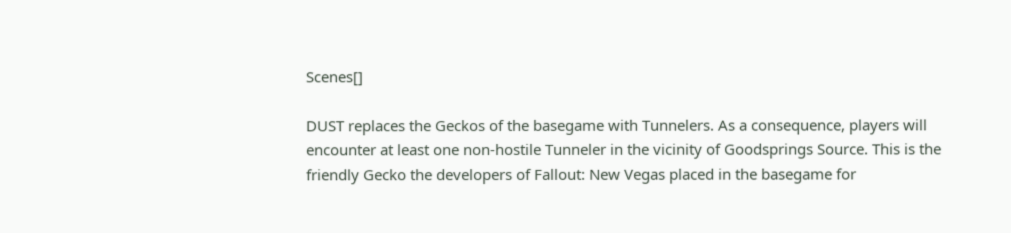Scenes[]

DUST replaces the Geckos of the basegame with Tunnelers. As a consequence, players will encounter at least one non-hostile Tunneler in the vicinity of Goodsprings Source. This is the friendly Gecko the developers of Fallout: New Vegas placed in the basegame for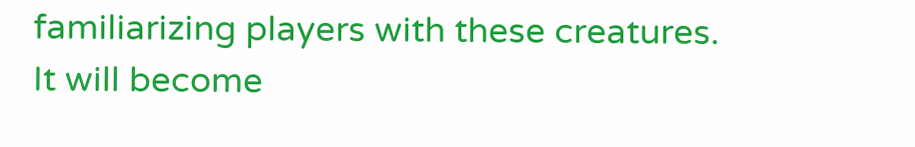familiarizing players with these creatures. It will become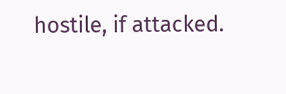hostile, if attacked.